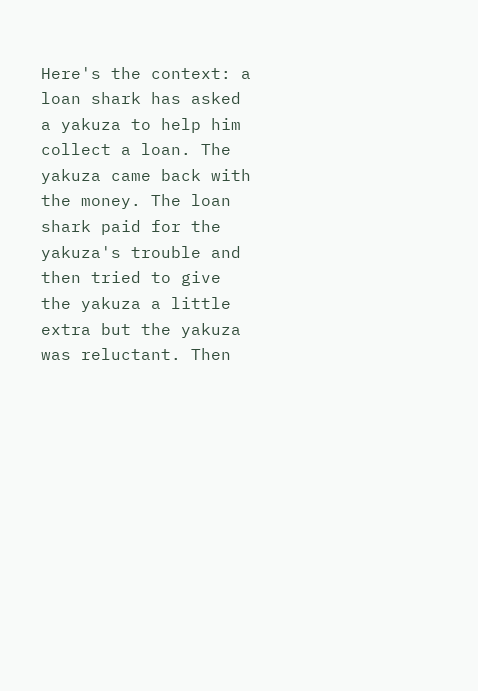Here's the context: a loan shark has asked a yakuza to help him collect a loan. The yakuza came back with the money. The loan shark paid for the yakuza's trouble and then tried to give the yakuza a little extra but the yakuza was reluctant. Then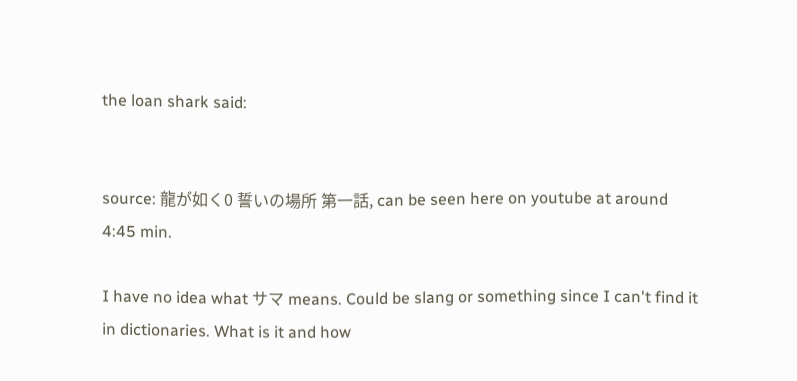the loan shark said:


source: 龍が如く0 誓いの場所 第一話, can be seen here on youtube at around 4:45 min.

I have no idea what サマ means. Could be slang or something since I can't find it in dictionaries. What is it and how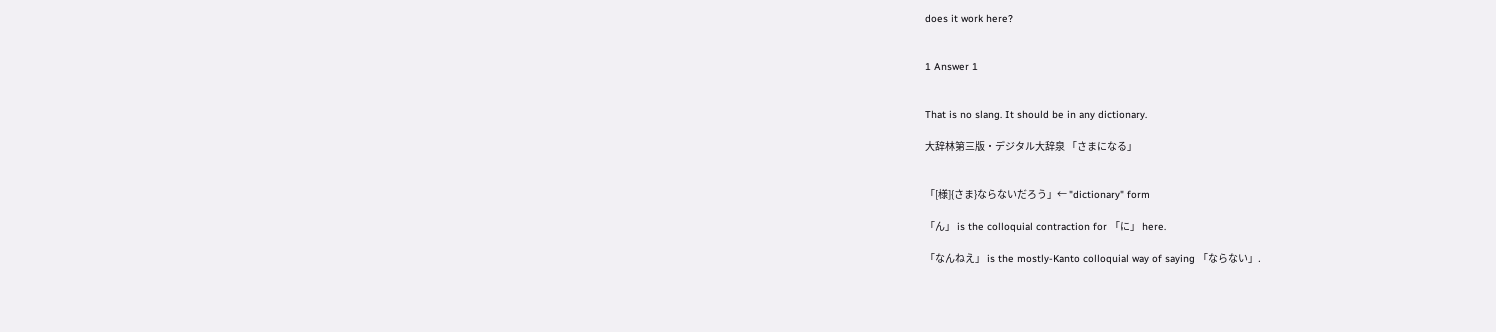does it work here?


1 Answer 1


That is no slang. It should be in any dictionary.

大辞林第三版・デジタル大辞泉 「さまになる」


「[様]{さま}ならないだろう」← "dictionary" form

「ん」 is the colloquial contraction for 「に」 here.

「なんねえ」 is the mostly-Kanto colloquial way of saying 「ならない」.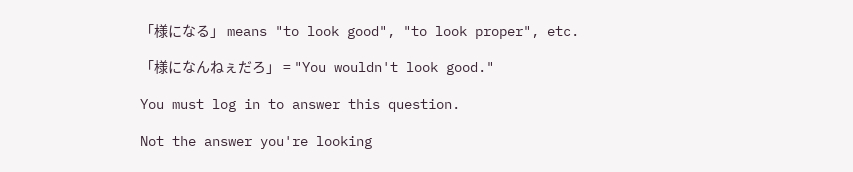「様になる」 means "to look good", "to look proper", etc.

「様になんねぇだろ」 = "You wouldn't look good."

You must log in to answer this question.

Not the answer you're looking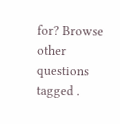for? Browse other questions tagged .